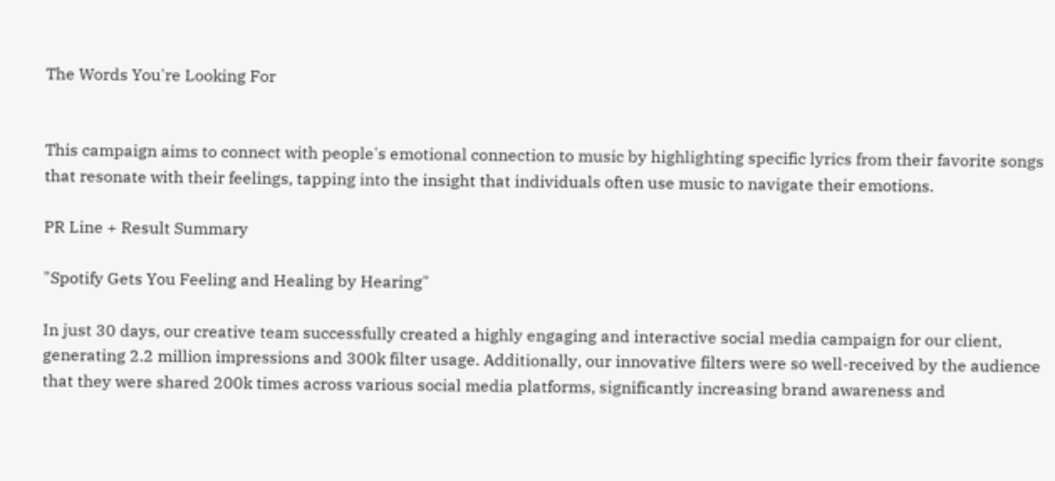The Words You're Looking For


This campaign aims to connect with people's emotional connection to music by highlighting specific lyrics from their favorite songs that resonate with their feelings, tapping into the insight that individuals often use music to navigate their emotions.

PR Line + Result Summary

"Spotify Gets You Feeling and Healing by Hearing"

In just 30 days, our creative team successfully created a highly engaging and interactive social media campaign for our client, generating 2.2 million impressions and 300k filter usage. Additionally, our innovative filters were so well-received by the audience that they were shared 200k times across various social media platforms, significantly increasing brand awareness and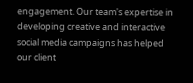engagement. Our team's expertise in developing creative and interactive social media campaigns has helped our client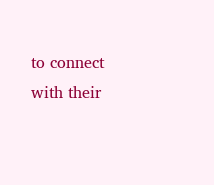to connect with their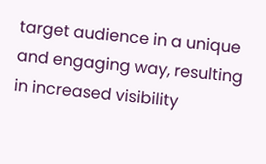target audience in a unique and engaging way, resulting in increased visibility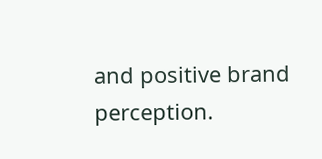and positive brand perception.